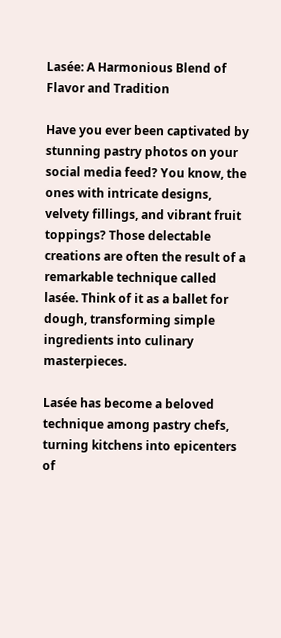Lasée: A Harmonious Blend of Flavor and Tradition

Have you ever been captivated by stunning pastry photos on your social media feed? You know, the ones with intricate designs, velvety fillings, and vibrant fruit toppings? Those delectable creations are often the result of a remarkable technique called lasée. Think of it as a ballet for dough, transforming simple ingredients into culinary masterpieces.

Lasée has become a beloved technique among pastry chefs, turning kitchens into epicenters of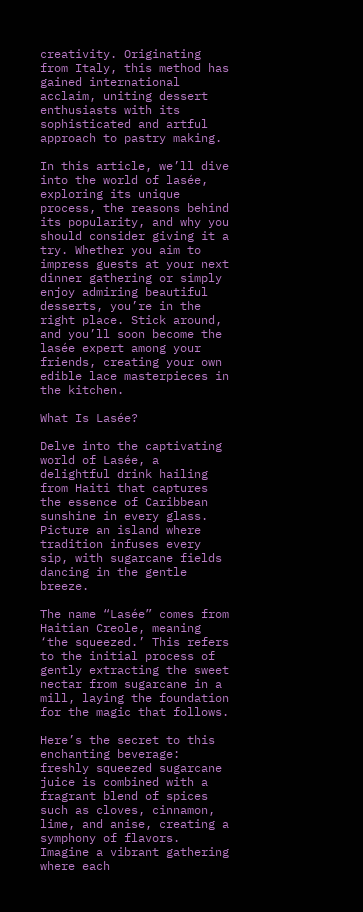creativity. Originating from Italy, this method has gained international acclaim, uniting dessert enthusiasts with its sophisticated and artful approach to pastry making.

In this article, we’ll dive into the world of lasée, exploring its unique process, the reasons behind its popularity, and why you should consider giving it a try. Whether you aim to impress guests at your next dinner gathering or simply enjoy admiring beautiful desserts, you’re in the right place. Stick around, and you’ll soon become the lasée expert among your friends, creating your own edible lace masterpieces in the kitchen.

What Is Lasée?

Delve into the captivating world of Lasée, a delightful drink hailing from Haiti that captures the essence of Caribbean sunshine in every glass. Picture an island where tradition infuses every sip, with sugarcane fields dancing in the gentle breeze.

The name “Lasée” comes from Haitian Creole, meaning ‘the squeezed.’ This refers to the initial process of gently extracting the sweet nectar from sugarcane in a mill, laying the foundation for the magic that follows.

Here’s the secret to this enchanting beverage: freshly squeezed sugarcane juice is combined with a fragrant blend of spices such as cloves, cinnamon, lime, and anise, creating a symphony of flavors. Imagine a vibrant gathering where each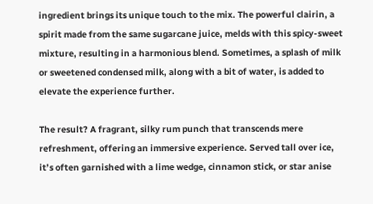ingredient brings its unique touch to the mix. The powerful clairin, a spirit made from the same sugarcane juice, melds with this spicy-sweet mixture, resulting in a harmonious blend. Sometimes, a splash of milk or sweetened condensed milk, along with a bit of water, is added to elevate the experience further.

The result? A fragrant, silky rum punch that transcends mere refreshment, offering an immersive experience. Served tall over ice, it’s often garnished with a lime wedge, cinnamon stick, or star anise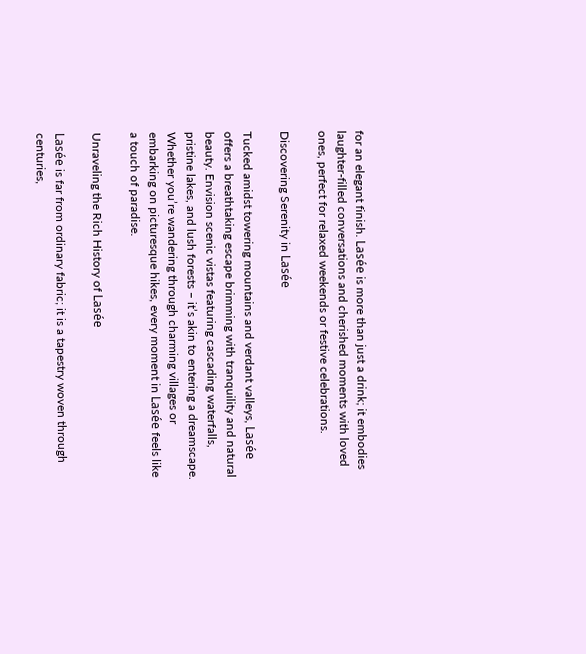for an elegant finish. Lasée is more than just a drink; it embodies laughter-filled conversations and cherished moments with loved ones, perfect for relaxed weekends or festive celebrations.

Discovering Serenity in Lasée

Tucked amidst towering mountains and verdant valleys, Lasée offers a breathtaking escape brimming with tranquility and natural beauty. Envision scenic vistas featuring cascading waterfalls, pristine lakes, and lush forests – it’s akin to entering a dreamscape. Whether you’re wandering through charming villages or embarking on picturesque hikes, every moment in Lasée feels like a touch of paradise.

Unraveling the Rich History of Lasée

Lasée is far from ordinary fabric; it is a tapestry woven through centuries,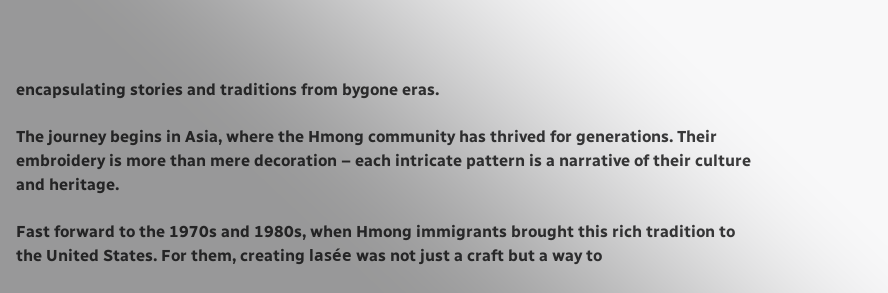encapsulating stories and traditions from bygone eras.

The journey begins in Asia, where the Hmong community has thrived for generations. Their embroidery is more than mere decoration – each intricate pattern is a narrative of their culture and heritage.

Fast forward to the 1970s and 1980s, when Hmong immigrants brought this rich tradition to the United States. For them, creating lasée was not just a craft but a way to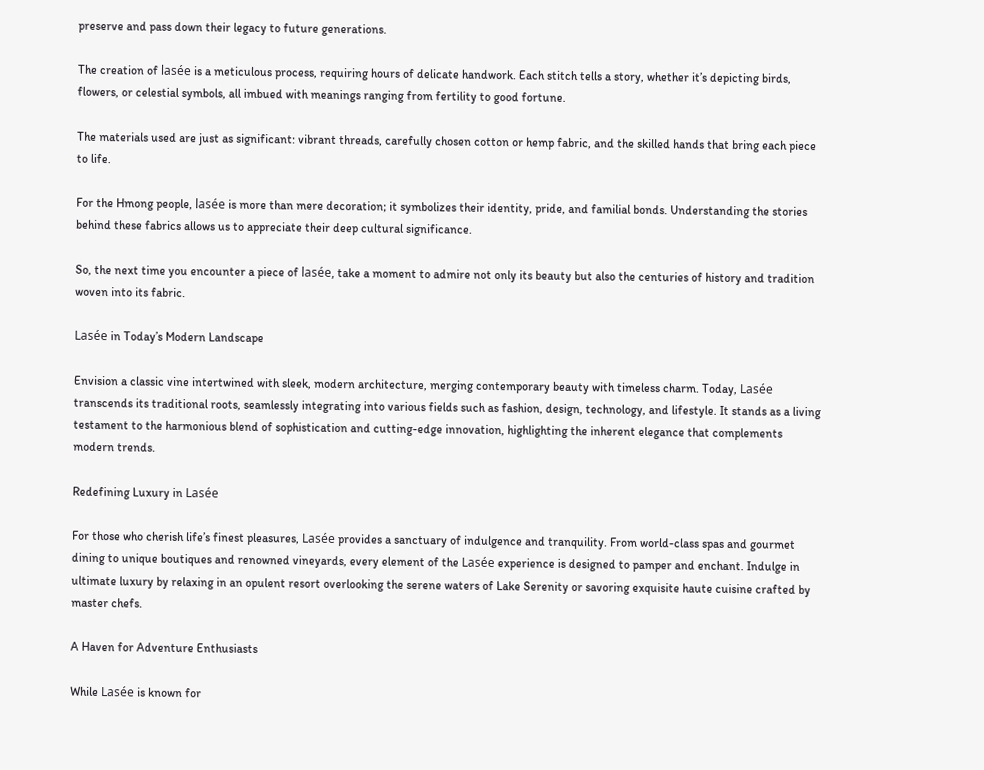preserve and pass down their legacy to future generations.

The creation of lasée is a meticulous process, requiring hours of delicate handwork. Each stitch tells a story, whether it’s depicting birds, flowers, or celestial symbols, all imbued with meanings ranging from fertility to good fortune.

The materials used are just as significant: vibrant threads, carefully chosen cotton or hemp fabric, and the skilled hands that bring each piece to life.

For the Hmong people, lasée is more than mere decoration; it symbolizes their identity, pride, and familial bonds. Understanding the stories behind these fabrics allows us to appreciate their deep cultural significance.

So, the next time you encounter a piece of lasée, take a moment to admire not only its beauty but also the centuries of history and tradition woven into its fabric.

Lasée in Today’s Modern Landscape

Envision a classic vine intertwined with sleek, modern architecture, merging contemporary beauty with timeless charm. Today, Lasée transcends its traditional roots, seamlessly integrating into various fields such as fashion, design, technology, and lifestyle. It stands as a living testament to the harmonious blend of sophistication and cutting-edge innovation, highlighting the inherent elegance that complements modern trends.

Redefining Luxury in Lasée

For those who cherish life’s finest pleasures, Lasée provides a sanctuary of indulgence and tranquility. From world-class spas and gourmet dining to unique boutiques and renowned vineyards, every element of the Lasée experience is designed to pamper and enchant. Indulge in ultimate luxury by relaxing in an opulent resort overlooking the serene waters of Lake Serenity or savoring exquisite haute cuisine crafted by master chefs.

A Haven for Adventure Enthusiasts

While Lasée is known for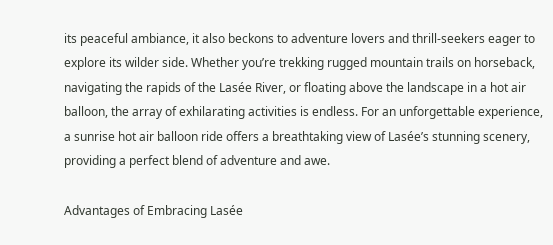its peaceful ambiance, it also beckons to adventure lovers and thrill-seekers eager to explore its wilder side. Whether you’re trekking rugged mountain trails on horseback, navigating the rapids of the Lasée River, or floating above the landscape in a hot air balloon, the array of exhilarating activities is endless. For an unforgettable experience, a sunrise hot air balloon ride offers a breathtaking view of Lasée’s stunning scenery, providing a perfect blend of adventure and awe.

Advantages of Embracing Lasée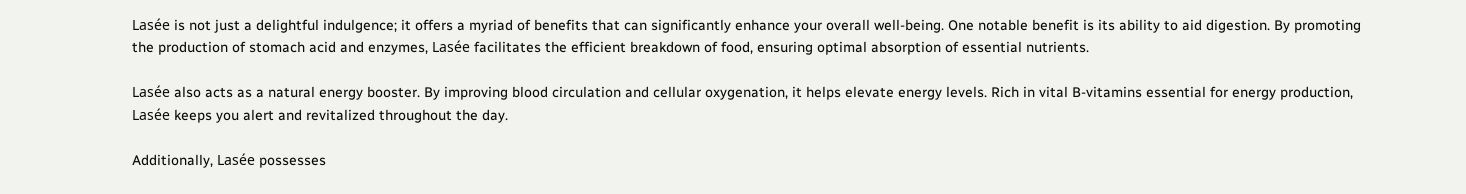Lasée is not just a delightful indulgence; it offers a myriad of benefits that can significantly enhance your overall well-being. One notable benefit is its ability to aid digestion. By promoting the production of stomach acid and enzymes, Lasée facilitates the efficient breakdown of food, ensuring optimal absorption of essential nutrients.

Lasée also acts as a natural energy booster. By improving blood circulation and cellular oxygenation, it helps elevate energy levels. Rich in vital B-vitamins essential for energy production, Lasée keeps you alert and revitalized throughout the day.

Additionally, Lasée possesses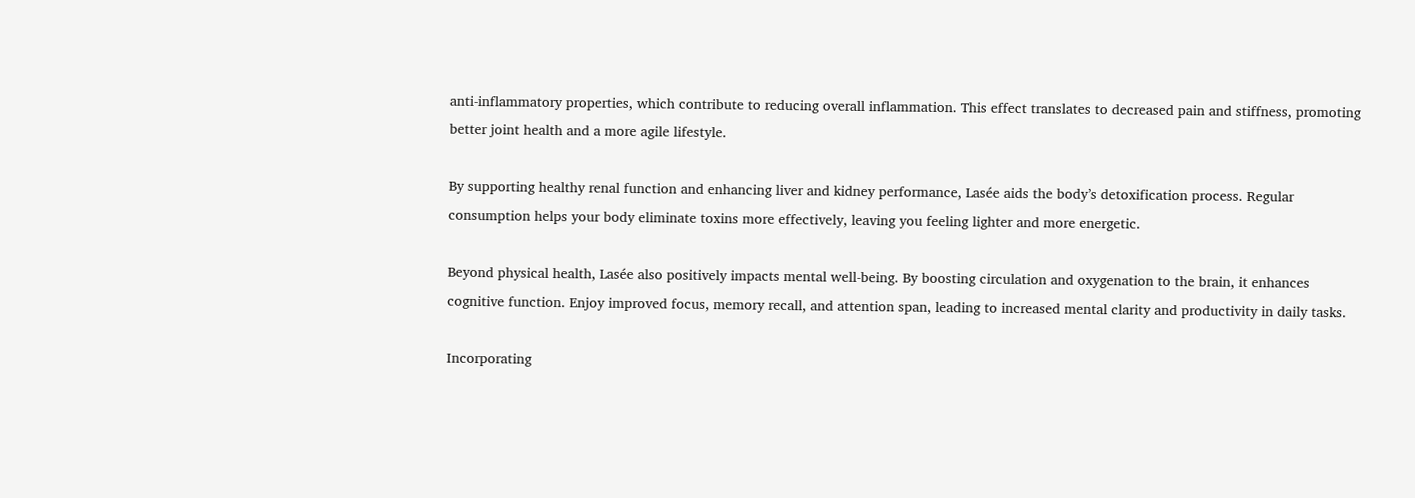anti-inflammatory properties, which contribute to reducing overall inflammation. This effect translates to decreased pain and stiffness, promoting better joint health and a more agile lifestyle.

By supporting healthy renal function and enhancing liver and kidney performance, Lasée aids the body’s detoxification process. Regular consumption helps your body eliminate toxins more effectively, leaving you feeling lighter and more energetic.

Beyond physical health, Lasée also positively impacts mental well-being. By boosting circulation and oxygenation to the brain, it enhances cognitive function. Enjoy improved focus, memory recall, and attention span, leading to increased mental clarity and productivity in daily tasks.

Incorporating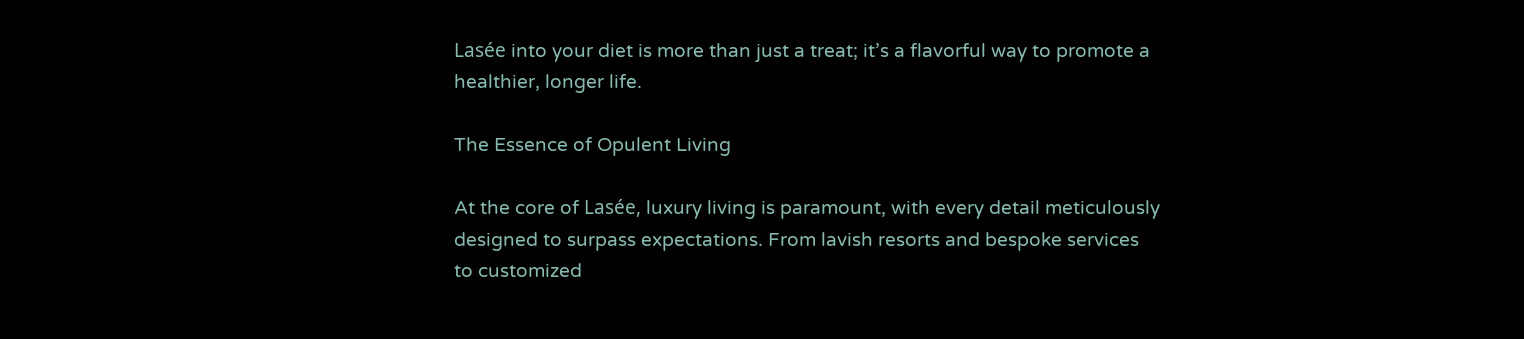Lasée into your diet is more than just a treat; it’s a flavorful way to promote a healthier, longer life.

The Essence of Opulent Living

At the core of Lasée, luxury living is paramount, with every detail meticulously designed to surpass expectations. From lavish resorts and bespoke services to customized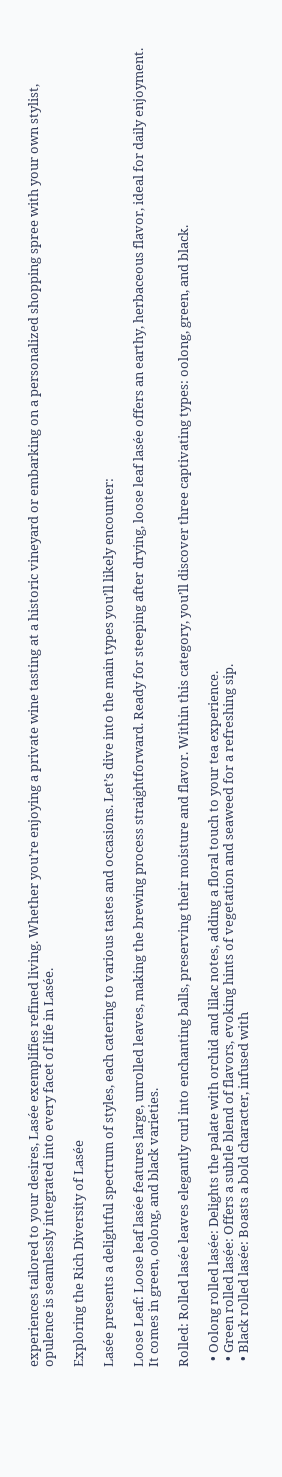experiences tailored to your desires, Lasée exemplifies refined living. Whether you’re enjoying a private wine tasting at a historic vineyard or embarking on a personalized shopping spree with your own stylist, opulence is seamlessly integrated into every facet of life in Lasée.

Exploring the Rich Diversity of Lasée

Lasée presents a delightful spectrum of styles, each catering to various tastes and occasions. Let’s dive into the main types you’ll likely encounter:

Loose Leaf: Loose leaf lasée features large, unrolled leaves, making the brewing process straightforward. Ready for steeping after drying, loose leaf lasée offers an earthy, herbaceous flavor, ideal for daily enjoyment. It comes in green, oolong, and black varieties.

Rolled: Rolled lasée leaves elegantly curl into enchanting balls, preserving their moisture and flavor. Within this category, you’ll discover three captivating types: oolong, green, and black.

  • Oolong rolled lasée: Delights the palate with orchid and lilac notes, adding a floral touch to your tea experience.
  • Green rolled lasée: Offers a subtle blend of flavors, evoking hints of vegetation and seaweed for a refreshing sip.
  • Black rolled lasée: Boasts a bold character, infused with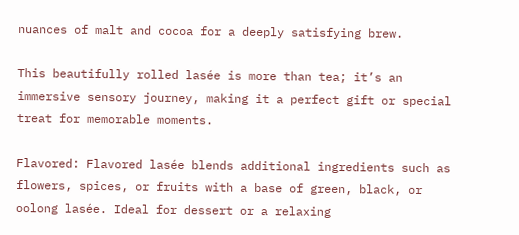nuances of malt and cocoa for a deeply satisfying brew.

This beautifully rolled lasée is more than tea; it’s an immersive sensory journey, making it a perfect gift or special treat for memorable moments.

Flavored: Flavored lasée blends additional ingredients such as flowers, spices, or fruits with a base of green, black, or oolong lasée. Ideal for dessert or a relaxing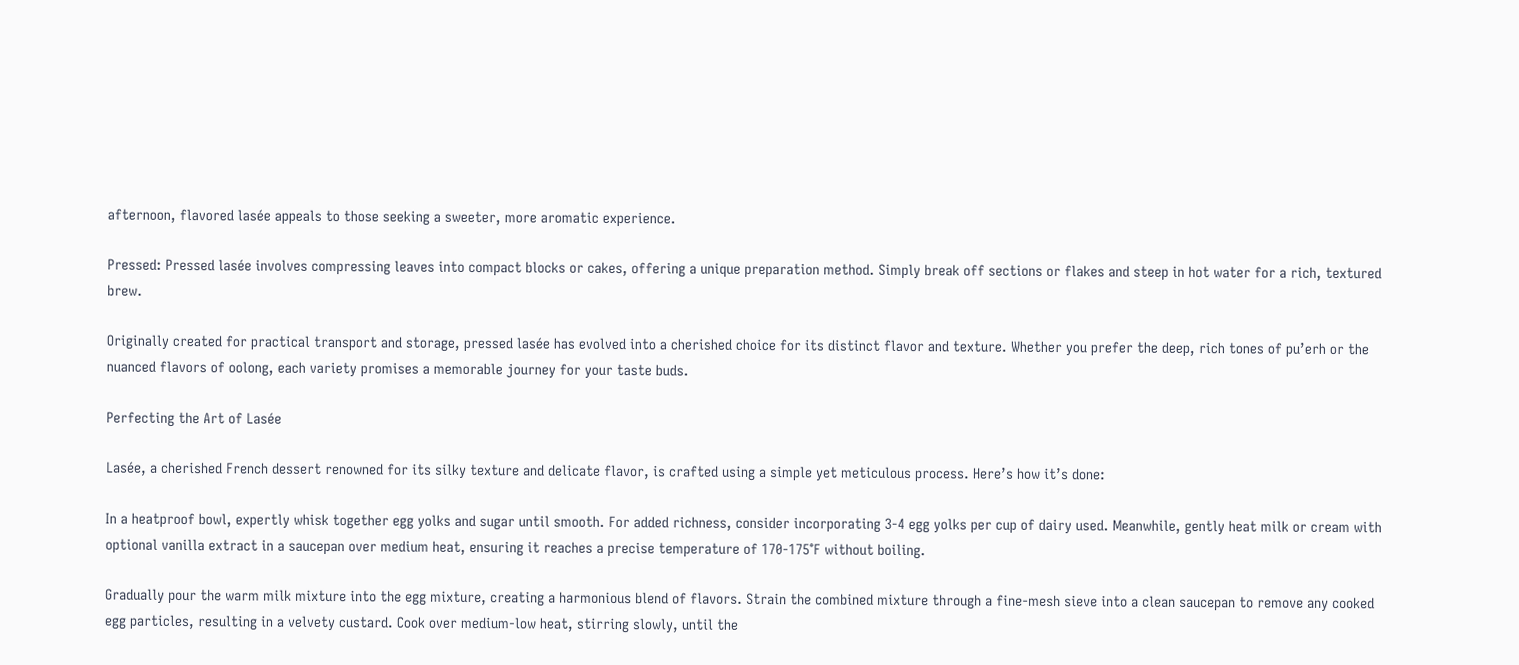afternoon, flavored lasée appeals to those seeking a sweeter, more aromatic experience.

Pressed: Pressed lasée involves compressing leaves into compact blocks or cakes, offering a unique preparation method. Simply break off sections or flakes and steep in hot water for a rich, textured brew.

Originally created for practical transport and storage, pressed lasée has evolved into a cherished choice for its distinct flavor and texture. Whether you prefer the deep, rich tones of pu’erh or the nuanced flavors of oolong, each variety promises a memorable journey for your taste buds.

Perfecting the Art of Lasée

Lasée, a cherished French dessert renowned for its silky texture and delicate flavor, is crafted using a simple yet meticulous process. Here’s how it’s done:

In a heatproof bowl, expertly whisk together egg yolks and sugar until smooth. For added richness, consider incorporating 3-4 egg yolks per cup of dairy used. Meanwhile, gently heat milk or cream with optional vanilla extract in a saucepan over medium heat, ensuring it reaches a precise temperature of 170-175°F without boiling.

Gradually pour the warm milk mixture into the egg mixture, creating a harmonious blend of flavors. Strain the combined mixture through a fine-mesh sieve into a clean saucepan to remove any cooked egg particles, resulting in a velvety custard. Cook over medium-low heat, stirring slowly, until the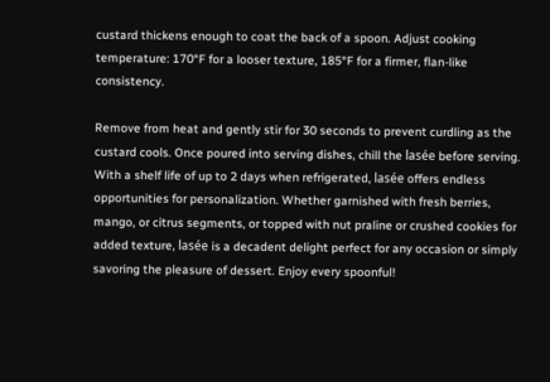custard thickens enough to coat the back of a spoon. Adjust cooking temperature: 170°F for a looser texture, 185°F for a firmer, flan-like consistency.

Remove from heat and gently stir for 30 seconds to prevent curdling as the custard cools. Once poured into serving dishes, chill the lasée before serving. With a shelf life of up to 2 days when refrigerated, lasée offers endless opportunities for personalization. Whether garnished with fresh berries, mango, or citrus segments, or topped with nut praline or crushed cookies for added texture, lasée is a decadent delight perfect for any occasion or simply savoring the pleasure of dessert. Enjoy every spoonful!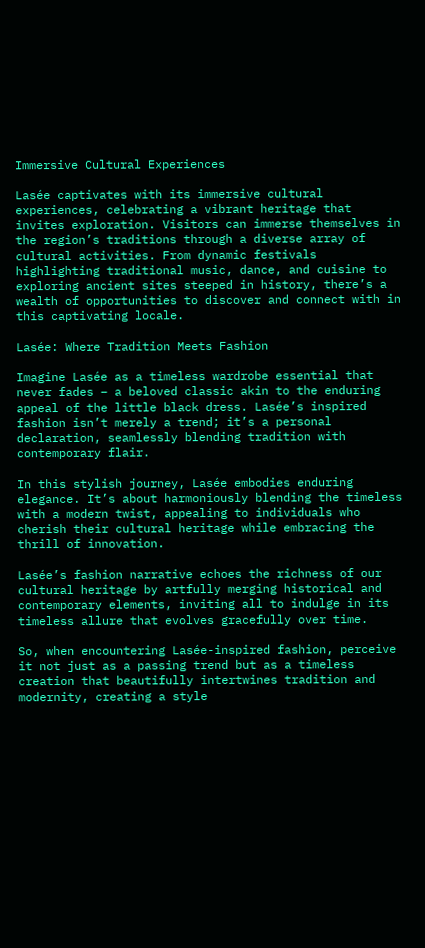Immersive Cultural Experiences

Lasée captivates with its immersive cultural experiences, celebrating a vibrant heritage that invites exploration. Visitors can immerse themselves in the region’s traditions through a diverse array of cultural activities. From dynamic festivals highlighting traditional music, dance, and cuisine to exploring ancient sites steeped in history, there’s a wealth of opportunities to discover and connect with in this captivating locale.

Lasée: Where Tradition Meets Fashion

Imagine Lasée as a timeless wardrobe essential that never fades – a beloved classic akin to the enduring appeal of the little black dress. Lasée’s inspired fashion isn’t merely a trend; it’s a personal declaration, seamlessly blending tradition with contemporary flair.

In this stylish journey, Lasée embodies enduring elegance. It’s about harmoniously blending the timeless with a modern twist, appealing to individuals who cherish their cultural heritage while embracing the thrill of innovation.

Lasée’s fashion narrative echoes the richness of our cultural heritage by artfully merging historical and contemporary elements, inviting all to indulge in its timeless allure that evolves gracefully over time.

So, when encountering Lasée-inspired fashion, perceive it not just as a passing trend but as a timeless creation that beautifully intertwines tradition and modernity, creating a style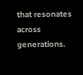that resonates across generations.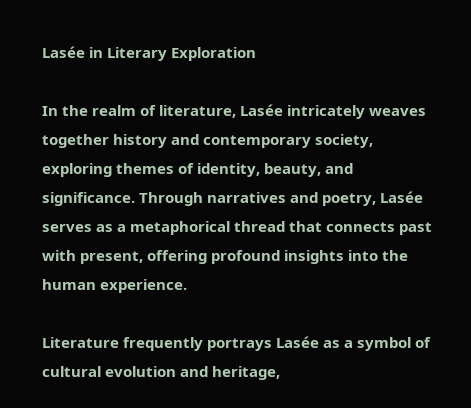Lasée in Literary Exploration

In the realm of literature, Lasée intricately weaves together history and contemporary society, exploring themes of identity, beauty, and significance. Through narratives and poetry, Lasée serves as a metaphorical thread that connects past with present, offering profound insights into the human experience.

Literature frequently portrays Lasée as a symbol of cultural evolution and heritage,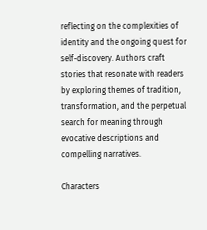reflecting on the complexities of identity and the ongoing quest for self-discovery. Authors craft stories that resonate with readers by exploring themes of tradition, transformation, and the perpetual search for meaning through evocative descriptions and compelling narratives.

Characters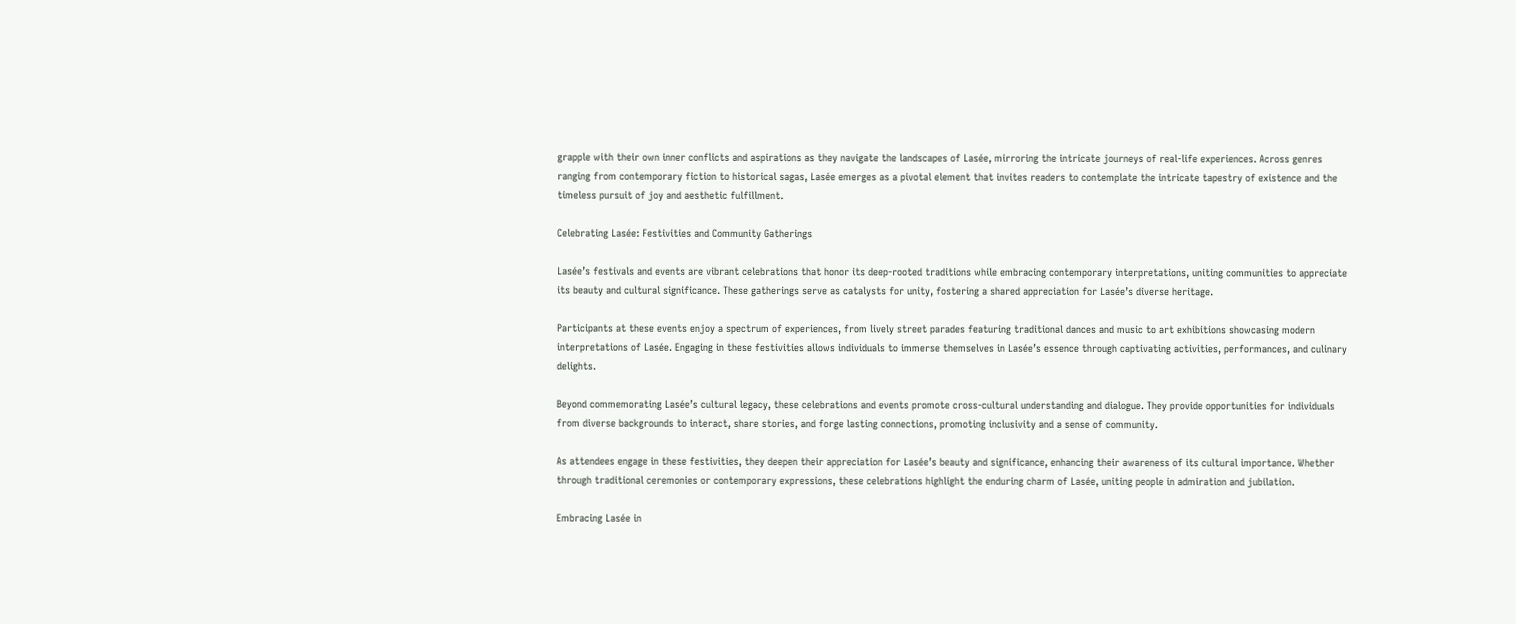grapple with their own inner conflicts and aspirations as they navigate the landscapes of Lasée, mirroring the intricate journeys of real-life experiences. Across genres ranging from contemporary fiction to historical sagas, Lasée emerges as a pivotal element that invites readers to contemplate the intricate tapestry of existence and the timeless pursuit of joy and aesthetic fulfillment.

Celebrating Lasée: Festivities and Community Gatherings

Lasée’s festivals and events are vibrant celebrations that honor its deep-rooted traditions while embracing contemporary interpretations, uniting communities to appreciate its beauty and cultural significance. These gatherings serve as catalysts for unity, fostering a shared appreciation for Lasée’s diverse heritage.

Participants at these events enjoy a spectrum of experiences, from lively street parades featuring traditional dances and music to art exhibitions showcasing modern interpretations of Lasée. Engaging in these festivities allows individuals to immerse themselves in Lasée’s essence through captivating activities, performances, and culinary delights.

Beyond commemorating Lasée’s cultural legacy, these celebrations and events promote cross-cultural understanding and dialogue. They provide opportunities for individuals from diverse backgrounds to interact, share stories, and forge lasting connections, promoting inclusivity and a sense of community.

As attendees engage in these festivities, they deepen their appreciation for Lasée’s beauty and significance, enhancing their awareness of its cultural importance. Whether through traditional ceremonies or contemporary expressions, these celebrations highlight the enduring charm of Lasée, uniting people in admiration and jubilation.

Embracing Lasée in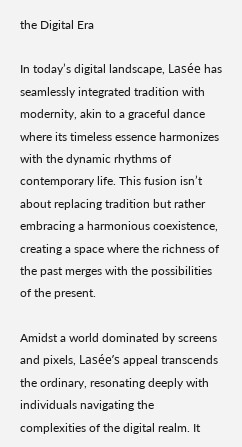the Digital Era

In today’s digital landscape, Lasée has seamlessly integrated tradition with modernity, akin to a graceful dance where its timeless essence harmonizes with the dynamic rhythms of contemporary life. This fusion isn’t about replacing tradition but rather embracing a harmonious coexistence, creating a space where the richness of the past merges with the possibilities of the present.

Amidst a world dominated by screens and pixels, Lasée’s appeal transcends the ordinary, resonating deeply with individuals navigating the complexities of the digital realm. It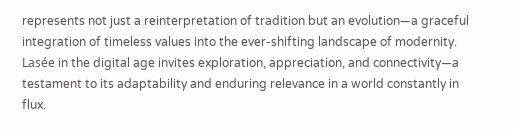represents not just a reinterpretation of tradition but an evolution—a graceful integration of timeless values into the ever-shifting landscape of modernity. Lasée in the digital age invites exploration, appreciation, and connectivity—a testament to its adaptability and enduring relevance in a world constantly in flux.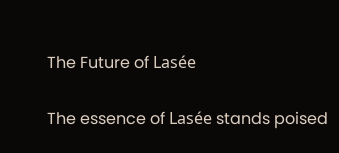The Future of Lasée

The essence of Lasée stands poised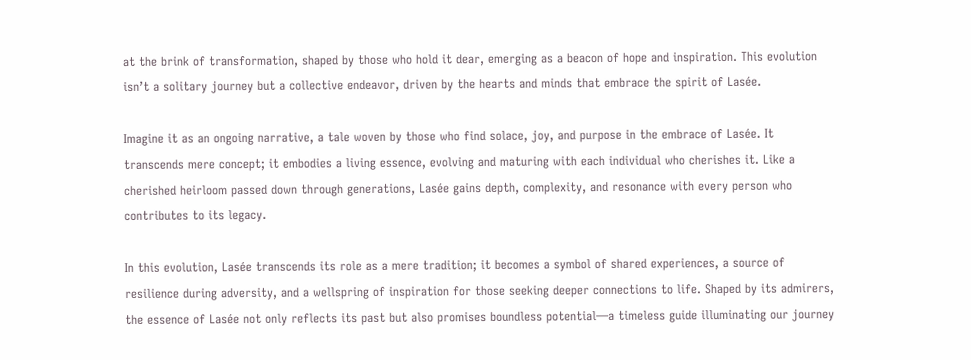at the brink of transformation, shaped by those who hold it dear, emerging as a beacon of hope and inspiration. This evolution isn’t a solitary journey but a collective endeavor, driven by the hearts and minds that embrace the spirit of Lasée.

Imagine it as an ongoing narrative, a tale woven by those who find solace, joy, and purpose in the embrace of Lasée. It transcends mere concept; it embodies a living essence, evolving and maturing with each individual who cherishes it. Like a cherished heirloom passed down through generations, Lasée gains depth, complexity, and resonance with every person who contributes to its legacy.

In this evolution, Lasée transcends its role as a mere tradition; it becomes a symbol of shared experiences, a source of resilience during adversity, and a wellspring of inspiration for those seeking deeper connections to life. Shaped by its admirers, the essence of Lasée not only reflects its past but also promises boundless potential—a timeless guide illuminating our journey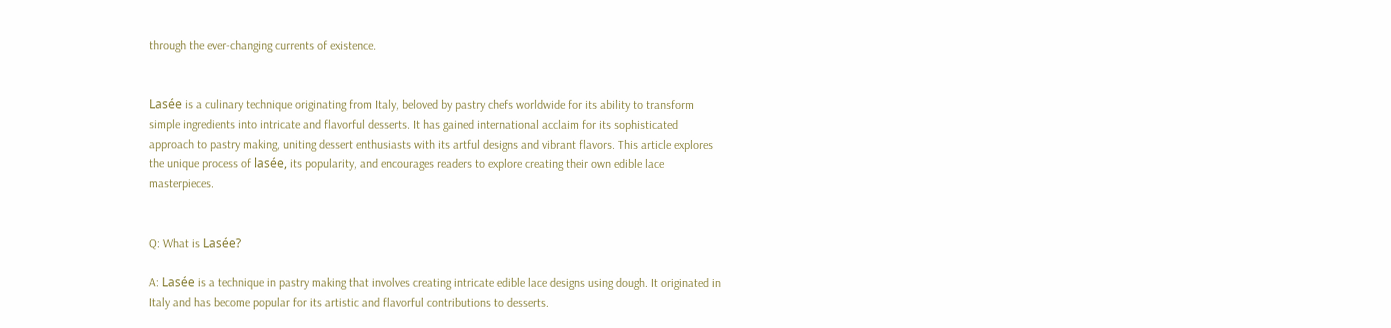through the ever-changing currents of existence.


Lasée is a culinary technique originating from Italy, beloved by pastry chefs worldwide for its ability to transform simple ingredients into intricate and flavorful desserts. It has gained international acclaim for its sophisticated approach to pastry making, uniting dessert enthusiasts with its artful designs and vibrant flavors. This article explores the unique process of lasée, its popularity, and encourages readers to explore creating their own edible lace masterpieces.


Q: What is Lasée?

A: Lasée is a technique in pastry making that involves creating intricate edible lace designs using dough. It originated in Italy and has become popular for its artistic and flavorful contributions to desserts.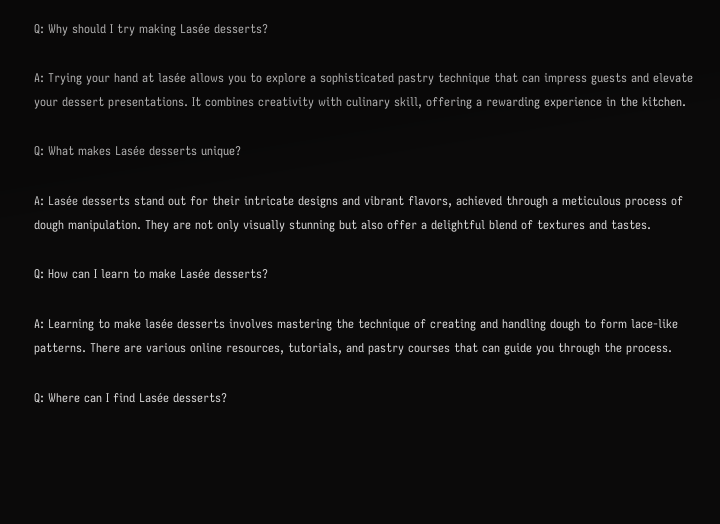Q: Why should I try making Lasée desserts?

A: Trying your hand at lasée allows you to explore a sophisticated pastry technique that can impress guests and elevate your dessert presentations. It combines creativity with culinary skill, offering a rewarding experience in the kitchen.

Q: What makes Lasée desserts unique?

A: Lasée desserts stand out for their intricate designs and vibrant flavors, achieved through a meticulous process of dough manipulation. They are not only visually stunning but also offer a delightful blend of textures and tastes.

Q: How can I learn to make Lasée desserts?

A: Learning to make lasée desserts involves mastering the technique of creating and handling dough to form lace-like patterns. There are various online resources, tutorials, and pastry courses that can guide you through the process.

Q: Where can I find Lasée desserts?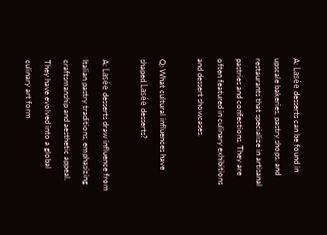A: Lasée desserts can be found in upscale bakeries, pastry shops, and restaurants that specialize in artisanal pastries and confections. They are often featured in culinary exhibitions and dessert showcases.

Q: What cultural influences have shaped Lasée desserts?

A: Lasée desserts draw influence from Italian pastry traditions, emphasizing craftsmanship and aesthetic appeal. They have evolved into a global culinary art form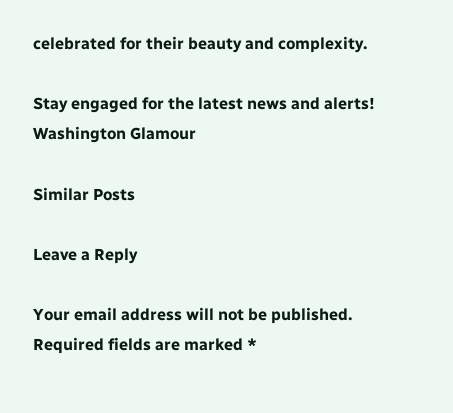celebrated for their beauty and complexity.

Stay engaged for the latest news and alerts! Washington Glamour

Similar Posts

Leave a Reply

Your email address will not be published. Required fields are marked *